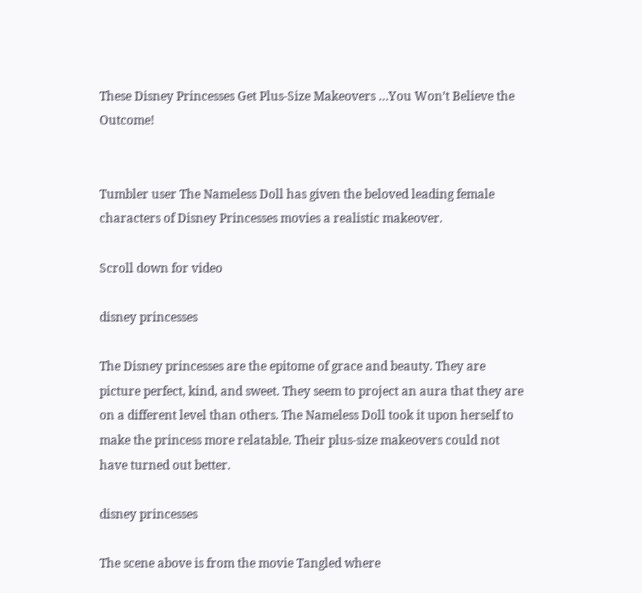These Disney Princesses Get Plus-Size Makeovers …You Won’t Believe the Outcome!


Tumbler user The Nameless Doll has given the beloved leading female characters of Disney Princesses movies a realistic makeover.

Scroll down for video

disney princesses

The Disney princesses are the epitome of grace and beauty. They are picture perfect, kind, and sweet. They seem to project an aura that they are on a different level than others. The Nameless Doll took it upon herself to make the princess more relatable. Their plus-size makeovers could not have turned out better.

disney princesses

The scene above is from the movie Tangled where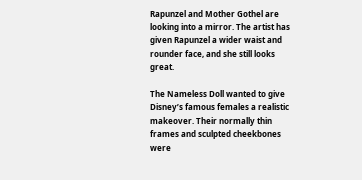Rapunzel and Mother Gothel are looking into a mirror. The artist has given Rapunzel a wider waist and rounder face, and she still looks great.

The Nameless Doll wanted to give Disney’s famous females a realistic makeover. Their normally thin frames and sculpted cheekbones were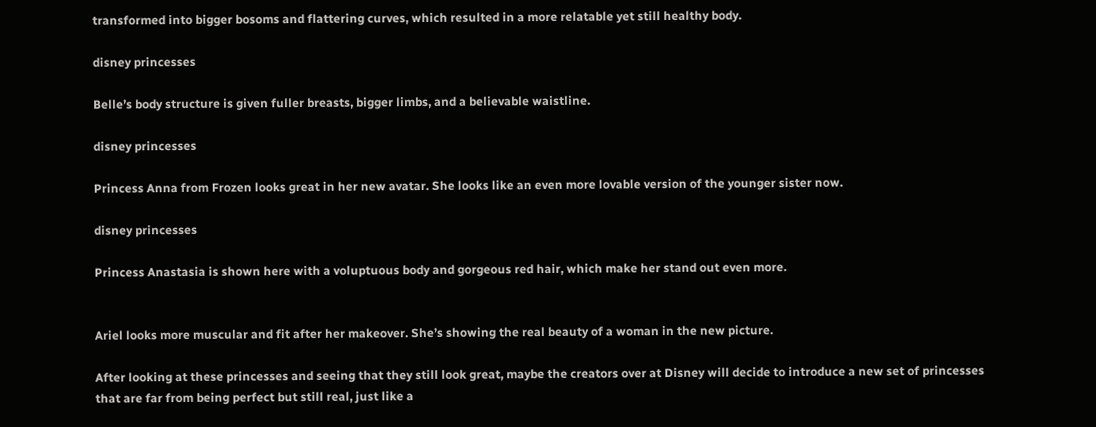transformed into bigger bosoms and flattering curves, which resulted in a more relatable yet still healthy body.

disney princesses

Belle’s body structure is given fuller breasts, bigger limbs, and a believable waistline.

disney princesses

Princess Anna from Frozen looks great in her new avatar. She looks like an even more lovable version of the younger sister now.

disney princesses

Princess Anastasia is shown here with a voluptuous body and gorgeous red hair, which make her stand out even more.


Ariel looks more muscular and fit after her makeover. She’s showing the real beauty of a woman in the new picture.

After looking at these princesses and seeing that they still look great, maybe the creators over at Disney will decide to introduce a new set of princesses that are far from being perfect but still real, just like a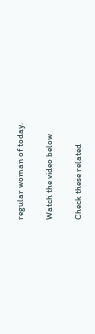regular woman of today.

Watch the video below

Check these related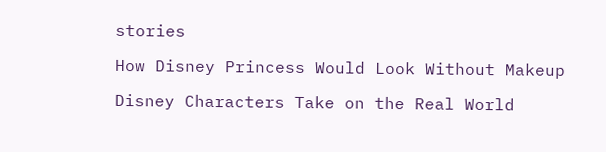stories

How Disney Princess Would Look Without Makeup

Disney Characters Take on the Real World